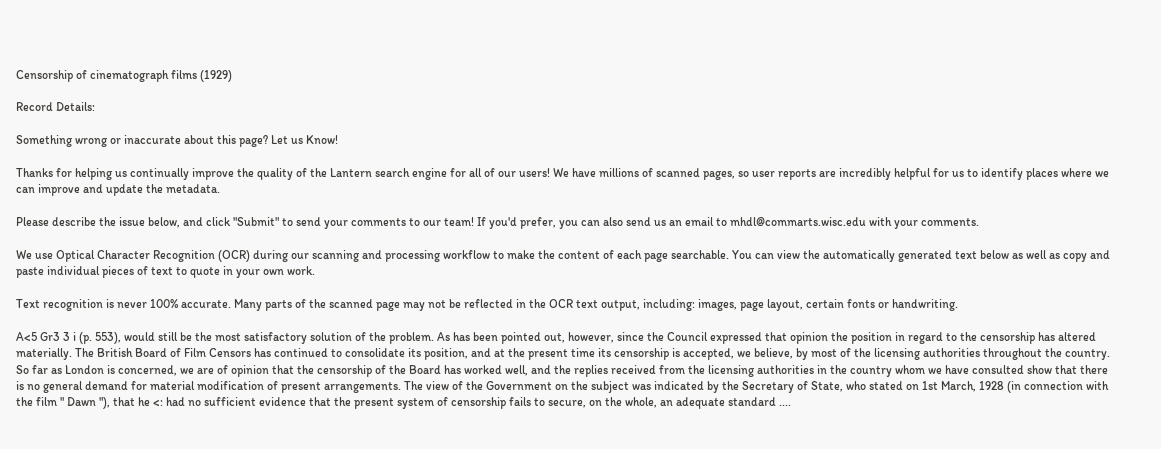Censorship of cinematograph films (1929)

Record Details:

Something wrong or inaccurate about this page? Let us Know!

Thanks for helping us continually improve the quality of the Lantern search engine for all of our users! We have millions of scanned pages, so user reports are incredibly helpful for us to identify places where we can improve and update the metadata.

Please describe the issue below, and click "Submit" to send your comments to our team! If you'd prefer, you can also send us an email to mhdl@commarts.wisc.edu with your comments.

We use Optical Character Recognition (OCR) during our scanning and processing workflow to make the content of each page searchable. You can view the automatically generated text below as well as copy and paste individual pieces of text to quote in your own work.

Text recognition is never 100% accurate. Many parts of the scanned page may not be reflected in the OCR text output, including: images, page layout, certain fonts or handwriting.

A<5 Gr3 3 i (p. 553), would still be the most satisfactory solution of the problem. As has been pointed out, however, since the Council expressed that opinion the position in regard to the censorship has altered materially. The British Board of Film Censors has continued to consolidate its position, and at the present time its censorship is accepted, we believe, by most of the licensing authorities throughout the country. So far as London is concerned, we are of opinion that the censorship of the Board has worked well, and the replies received from the licensing authorities in the country whom we have consulted show that there is no general demand for material modification of present arrangements. The view of the Government on the subject was indicated by the Secretary of State, who stated on 1st March, 1928 (in connection with the film " Dawn "), that he <: had no sufficient evidence that the present system of censorship fails to secure, on the whole, an adequate standard ....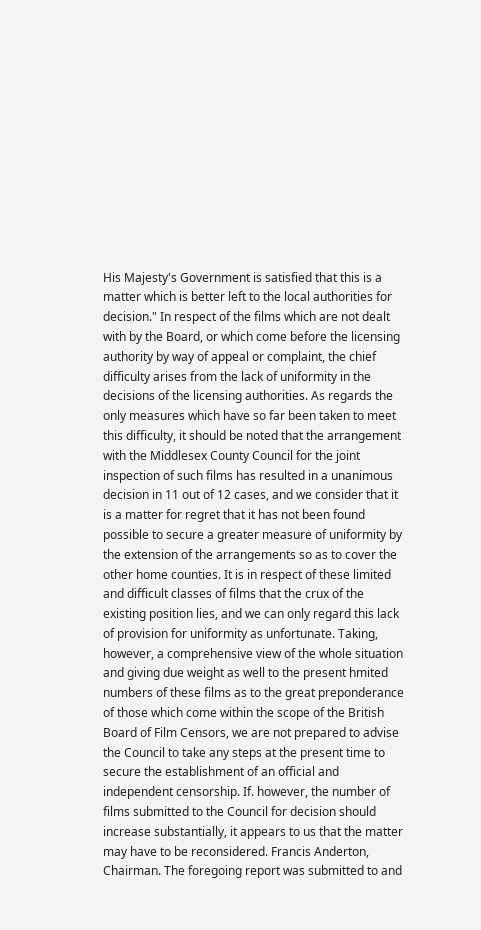His Majesty's Government is satisfied that this is a matter which is better left to the local authorities for decision." In respect of the films which are not dealt with by the Board, or which come before the licensing authority by way of appeal or complaint, the chief difficulty arises from the lack of uniformity in the decisions of the licensing authorities. As regards the only measures which have so far been taken to meet this difficulty, it should be noted that the arrangement with the Middlesex County Council for the joint inspection of such films has resulted in a unanimous decision in 11 out of 12 cases, and we consider that it is a matter for regret that it has not been found possible to secure a greater measure of uniformity by the extension of the arrangements so as to cover the other home counties. It is in respect of these limited and difficult classes of films that the crux of the existing position lies, and we can only regard this lack of provision for uniformity as unfortunate. Taking, however, a comprehensive view of the whole situation and giving due weight as well to the present hmited numbers of these films as to the great preponderance of those which come within the scope of the British Board of Film Censors, we are not prepared to advise the Council to take any steps at the present time to secure the establishment of an official and independent censorship. If. however, the number of films submitted to the Council for decision should increase substantially, it appears to us that the matter may have to be reconsidered. Francis Anderton, Chairman. The foregoing report was submitted to and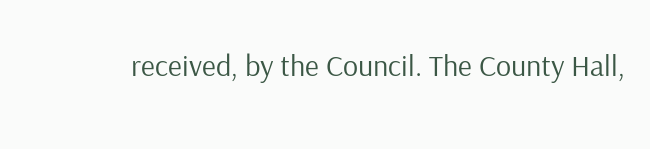received, by the Council. The County Hall,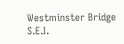Westminster Bridge S.E.I.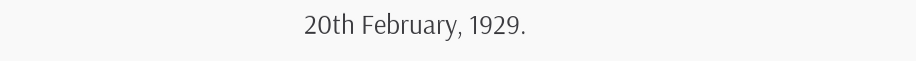20th February, 1929.